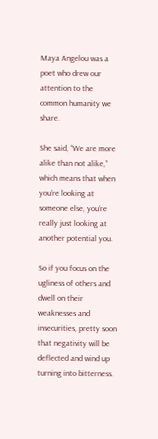Maya Angelou was a poet who drew our attention to the common humanity we share.

She said, “We are more alike than not alike,” which means that when you’re looking at someone else, you’re really just looking at another potential you.

So if you focus on the ugliness of others and dwell on their weaknesses and insecurities, pretty soon that negativity will be deflected and wind up turning into bitterness.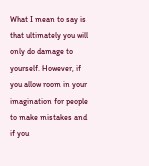What I mean to say is that ultimately you will only do damage to yourself. However, if you allow room in your imagination for people to make mistakes and if you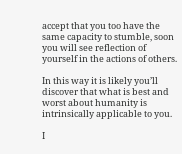accept that you too have the same capacity to stumble, soon you will see reflection of yourself in the actions of others.

In this way it is likely you’ll discover that what is best and worst about humanity is intrinsically applicable to you.

I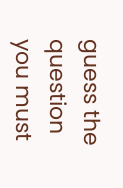guess the question you must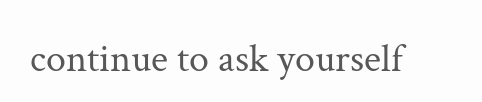continue to ask yourself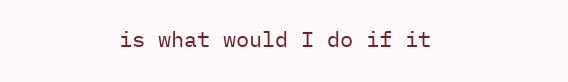is what would I do if it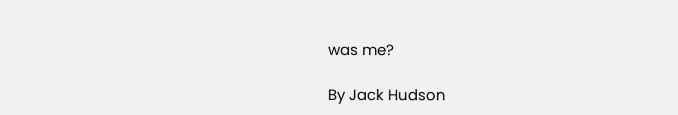was me?

By Jack Hudson